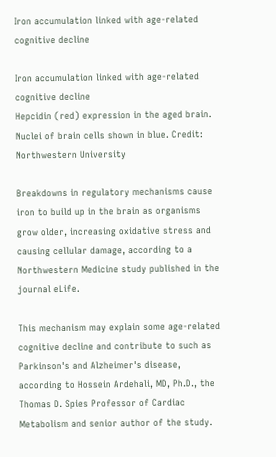Iron accumulation linked with age-related cognitive decline

Iron accumulation linked with age-related cognitive decline
Hepcidin (red) expression in the aged brain. Nuclei of brain cells shown in blue. Credit: Northwestern University

Breakdowns in regulatory mechanisms cause iron to build up in the brain as organisms grow older, increasing oxidative stress and causing cellular damage, according to a Northwestern Medicine study published in the journal eLife.

This mechanism may explain some age-related cognitive decline and contribute to such as Parkinson's and Alzheimer's disease, according to Hossein Ardehali, MD, Ph.D., the Thomas D. Spies Professor of Cardiac Metabolism and senior author of the study.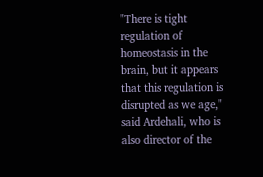"There is tight regulation of homeostasis in the brain, but it appears that this regulation is disrupted as we age," said Ardehali, who is also director of the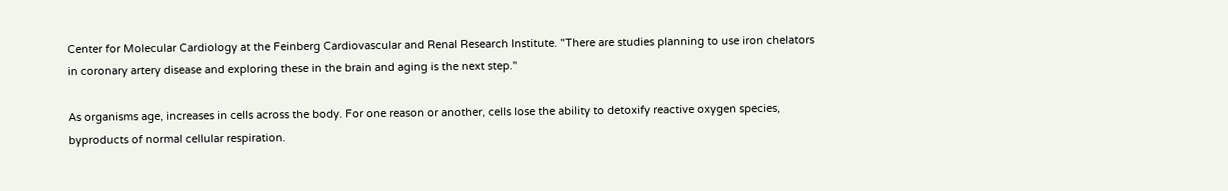Center for Molecular Cardiology at the Feinberg Cardiovascular and Renal Research Institute. "There are studies planning to use iron chelators in coronary artery disease and exploring these in the brain and aging is the next step."

As organisms age, increases in cells across the body. For one reason or another, cells lose the ability to detoxify reactive oxygen species, byproducts of normal cellular respiration.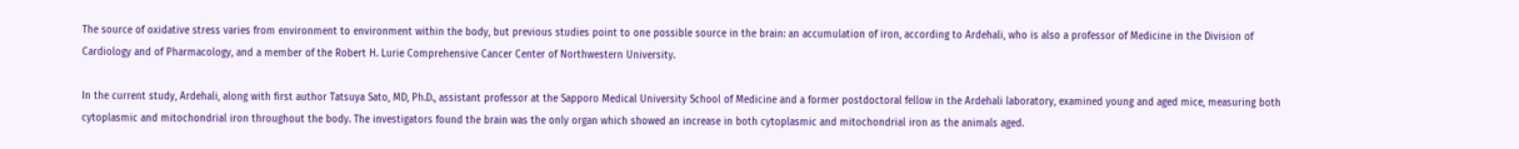The source of oxidative stress varies from environment to environment within the body, but previous studies point to one possible source in the brain: an accumulation of iron, according to Ardehali, who is also a professor of Medicine in the Division of Cardiology and of Pharmacology, and a member of the Robert H. Lurie Comprehensive Cancer Center of Northwestern University.

In the current study, Ardehali, along with first author Tatsuya Sato, MD, Ph.D., assistant professor at the Sapporo Medical University School of Medicine and a former postdoctoral fellow in the Ardehali laboratory, examined young and aged mice, measuring both cytoplasmic and mitochondrial iron throughout the body. The investigators found the brain was the only organ which showed an increase in both cytoplasmic and mitochondrial iron as the animals aged.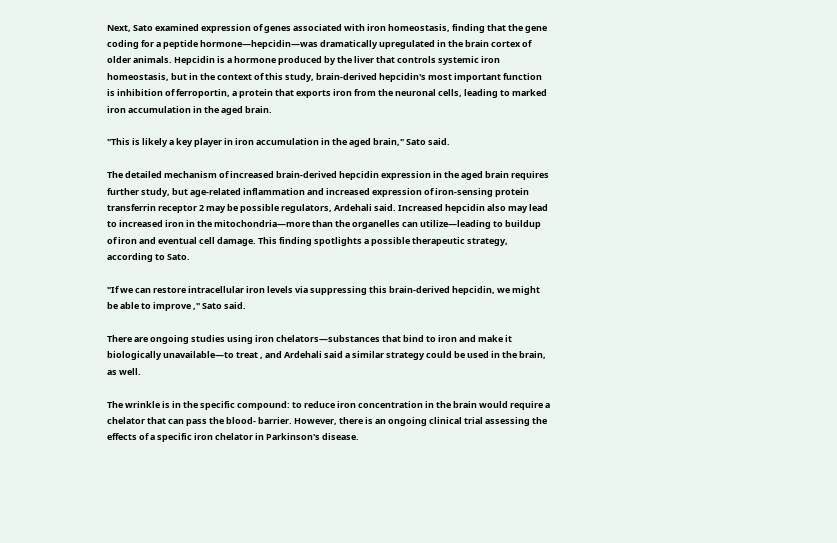Next, Sato examined expression of genes associated with iron homeostasis, finding that the gene coding for a peptide hormone—hepcidin—was dramatically upregulated in the brain cortex of older animals. Hepcidin is a hormone produced by the liver that controls systemic iron homeostasis, but in the context of this study, brain-derived hepcidin's most important function is inhibition of ferroportin, a protein that exports iron from the neuronal cells, leading to marked iron accumulation in the aged brain.

"This is likely a key player in iron accumulation in the aged brain," Sato said.

The detailed mechanism of increased brain-derived hepcidin expression in the aged brain requires further study, but age-related inflammation and increased expression of iron-sensing protein transferrin receptor 2 may be possible regulators, Ardehali said. Increased hepcidin also may lead to increased iron in the mitochondria—more than the organelles can utilize—leading to buildup of iron and eventual cell damage. This finding spotlights a possible therapeutic strategy, according to Sato.

"If we can restore intracellular iron levels via suppressing this brain-derived hepcidin, we might be able to improve ," Sato said.

There are ongoing studies using iron chelators—substances that bind to iron and make it biologically unavailable—to treat , and Ardehali said a similar strategy could be used in the brain, as well.

The wrinkle is in the specific compound: to reduce iron concentration in the brain would require a chelator that can pass the blood- barrier. However, there is an ongoing clinical trial assessing the effects of a specific iron chelator in Parkinson's disease.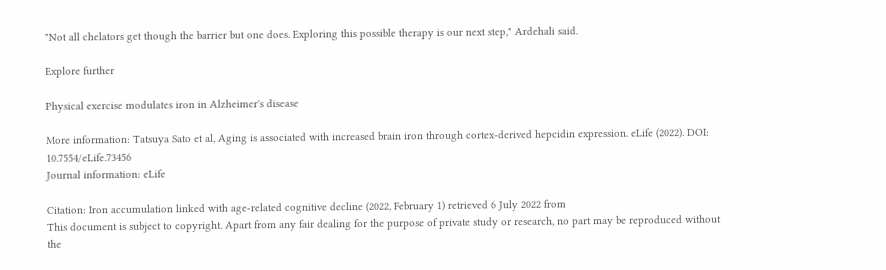"Not all chelators get though the barrier but one does. Exploring this possible therapy is our next step," Ardehali said.

Explore further

Physical exercise modulates iron in Alzheimer's disease

More information: Tatsuya Sato et al, Aging is associated with increased brain iron through cortex-derived hepcidin expression. eLife (2022). DOI: 10.7554/eLife.73456
Journal information: eLife

Citation: Iron accumulation linked with age-related cognitive decline (2022, February 1) retrieved 6 July 2022 from
This document is subject to copyright. Apart from any fair dealing for the purpose of private study or research, no part may be reproduced without the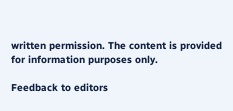written permission. The content is provided for information purposes only.

Feedback to editors